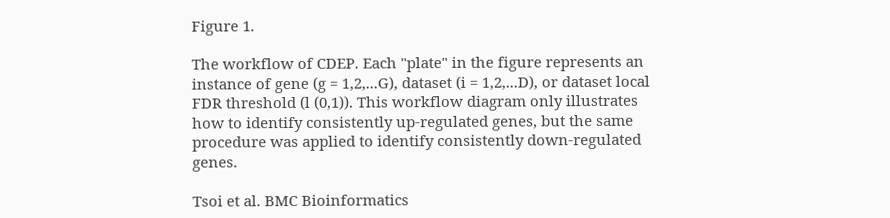Figure 1.

The workflow of CDEP. Each "plate" in the figure represents an instance of gene (g = 1,2,...G), dataset (i = 1,2,...D), or dataset local FDR threshold (l (0,1)). This workflow diagram only illustrates how to identify consistently up-regulated genes, but the same procedure was applied to identify consistently down-regulated genes.

Tsoi et al. BMC Bioinformatics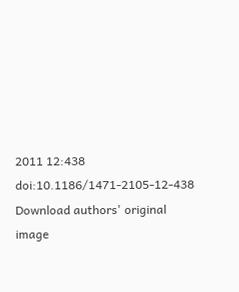2011 12:438   doi:10.1186/1471-2105-12-438
Download authors' original image